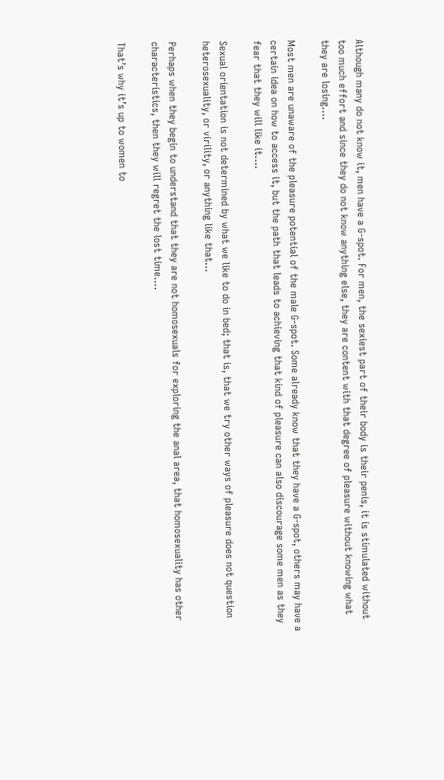Although many do not know it, men have a G-spot. For men, the sexiest part of their body is their penis, it is stimulated without too much effort and since they do not know anything else, they are content with that degree of pleasure without knowing what they are losing….

Most men are unaware of the pleasure potential of the male G-spot. Some already know that they have a G-spot, others may have a certain idea on how to access it, but the path that leads to achieving that kind of pleasure can also discourage some men as they fear that they will like it….

Sexual orientation is not determined by what we like to do in bed; that is, that we try other ways of pleasure does not question heterosexuality, or virility, or anything like that…

Perhaps when they begin to understand that they are not homosexuals for exploring the anal area, that homosexuality has other characteristics, then they will regret the lost time….

That’s why it’s up to women to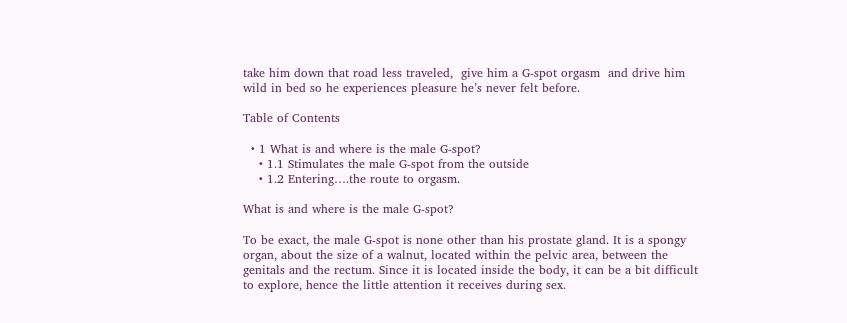take him down that road less traveled,  give him a G-spot orgasm  and drive him wild in bed so he experiences pleasure he’s never felt before.

Table of Contents

  • 1 What is and where is the male G-spot?
    • 1.1 Stimulates the male G-spot from the outside
    • 1.2 Entering….the route to orgasm.

What is and where is the male G-spot?

To be exact, the male G-spot is none other than his prostate gland. It is a spongy organ, about the size of a walnut, located within the pelvic area, between the genitals and the rectum. Since it is located inside the body, it can be a bit difficult to explore, hence the little attention it receives during sex.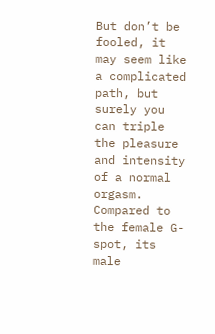But don’t be fooled, it may seem like a complicated path, but surely you can triple the pleasure and intensity of a normal orgasm. Compared to the female G-spot, its male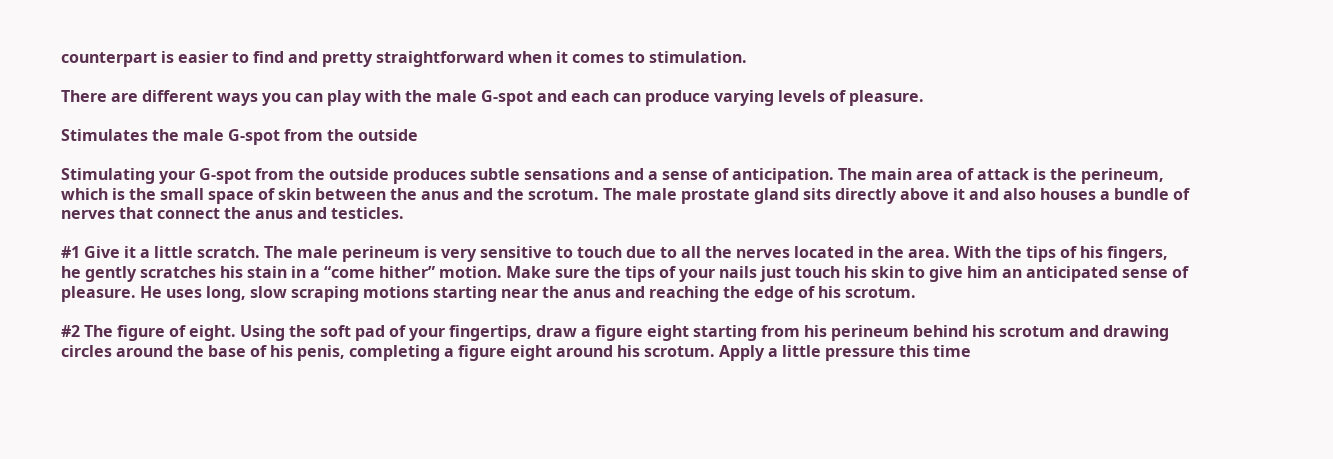counterpart is easier to find and pretty straightforward when it comes to stimulation.

There are different ways you can play with the male G-spot and each can produce varying levels of pleasure.

Stimulates the male G-spot from the outside

Stimulating your G-spot from the outside produces subtle sensations and a sense of anticipation. The main area of attack is the perineum, which is the small space of skin between the anus and the scrotum. The male prostate gland sits directly above it and also houses a bundle of nerves that connect the anus and testicles.

#1 Give it a little scratch. The male perineum is very sensitive to touch due to all the nerves located in the area. With the tips of his fingers, he gently scratches his stain in a “come hither” motion. Make sure the tips of your nails just touch his skin to give him an anticipated sense of pleasure. He uses long, slow scraping motions starting near the anus and reaching the edge of his scrotum.

#2 The figure of eight. Using the soft pad of your fingertips, draw a figure eight starting from his perineum behind his scrotum and drawing circles around the base of his penis, completing a figure eight around his scrotum. Apply a little pressure this time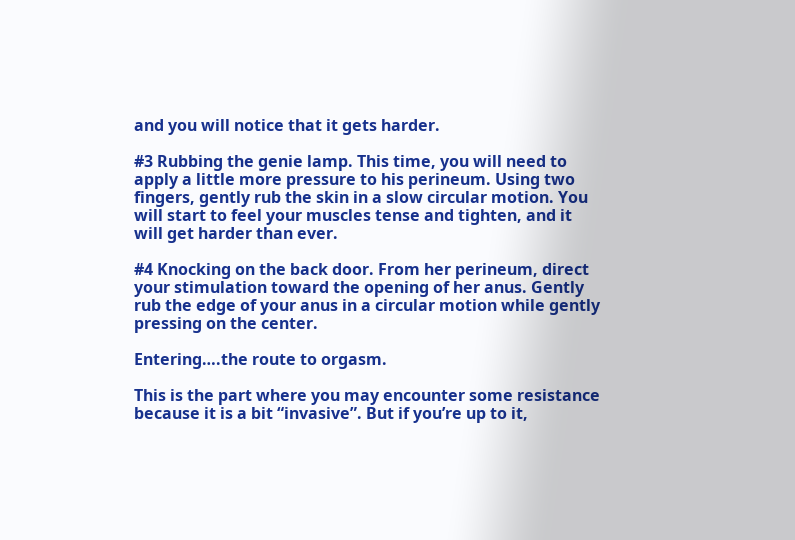and you will notice that it gets harder.

#3 Rubbing the genie lamp. This time, you will need to apply a little more pressure to his perineum. Using two fingers, gently rub the skin in a slow circular motion. You will start to feel your muscles tense and tighten, and it will get harder than ever.

#4 Knocking on the back door. From her perineum, direct your stimulation toward the opening of her anus. Gently rub the edge of your anus in a circular motion while gently pressing on the center.

Entering….the route to orgasm.

This is the part where you may encounter some resistance because it is a bit “invasive”. But if you’re up to it,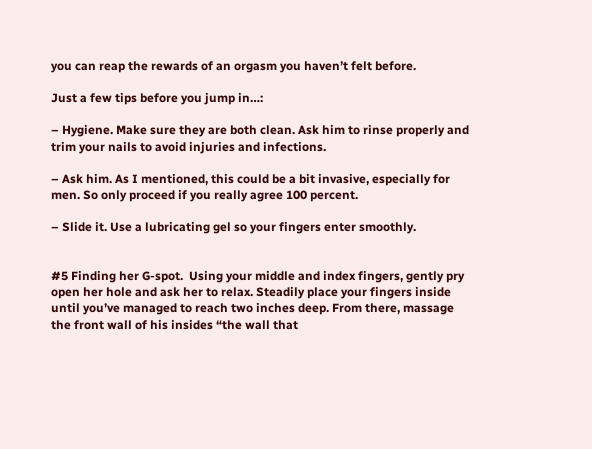you can reap the rewards of an orgasm you haven’t felt before.

Just a few tips before you jump in…:

– Hygiene. Make sure they are both clean. Ask him to rinse properly and trim your nails to avoid injuries and infections.

– Ask him. As I mentioned, this could be a bit invasive, especially for men. So only proceed if you really agree 100 percent.

– Slide it. Use a lubricating gel so your fingers enter smoothly.


#5 Finding her G-spot.  Using your middle and index fingers, gently pry open her hole and ask her to relax. Steadily place your fingers inside until you’ve managed to reach two inches deep. From there, massage the front wall of his insides “the wall that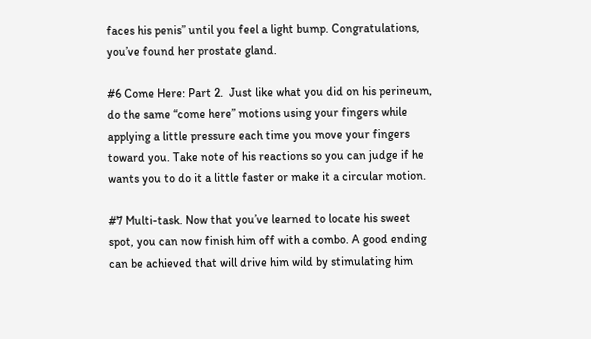faces his penis” until you feel a light bump. Congratulations, you’ve found her prostate gland.

#6 Come Here: Part 2.  Just like what you did on his perineum, do the same “come here” motions using your fingers while applying a little pressure each time you move your fingers toward you. Take note of his reactions so you can judge if he wants you to do it a little faster or make it a circular motion.

#7 Multi-task. Now that you’ve learned to locate his sweet spot, you can now finish him off with a combo. A good ending can be achieved that will drive him wild by stimulating him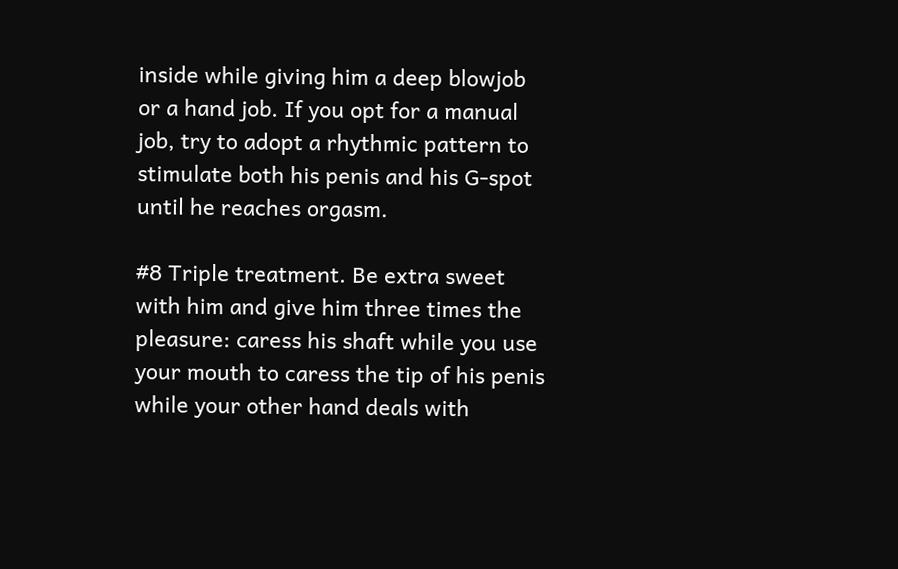inside while giving him a deep blowjob or a hand job. If you opt for a manual job, try to adopt a rhythmic pattern to stimulate both his penis and his G-spot until he reaches orgasm.

#8 Triple treatment. Be extra sweet with him and give him three times the pleasure: caress his shaft while you use your mouth to caress the tip of his penis while your other hand deals with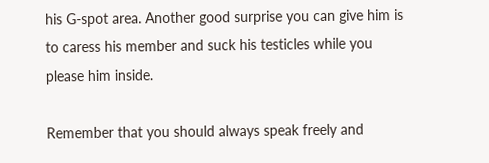his G-spot area. Another good surprise you can give him is to caress his member and suck his testicles while you please him inside.

Remember that you should always speak freely and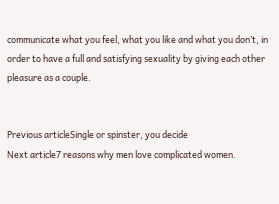communicate what you feel, what you like and what you don’t, in order to have a full and satisfying sexuality by giving each other pleasure as a couple.


Previous articleSingle or spinster, you decide
Next article7 reasons why men love complicated women.